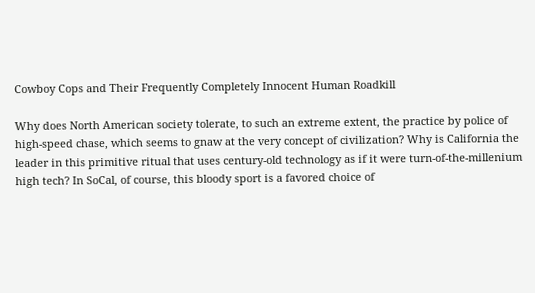Cowboy Cops and Their Frequently Completely Innocent Human Roadkill

Why does North American society tolerate, to such an extreme extent, the practice by police of high-speed chase, which seems to gnaw at the very concept of civilization? Why is California the leader in this primitive ritual that uses century-old technology as if it were turn-of-the-millenium high tech? In SoCal, of course, this bloody sport is a favored choice of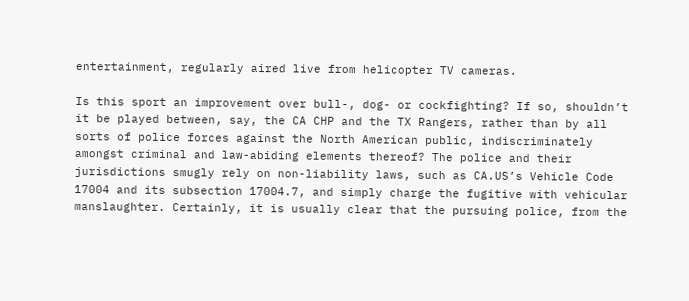entertainment, regularly aired live from helicopter TV cameras.

Is this sport an improvement over bull-, dog- or cockfighting? If so, shouldn’t it be played between, say, the CA CHP and the TX Rangers, rather than by all sorts of police forces against the North American public, indiscriminately amongst criminal and law-abiding elements thereof? The police and their jurisdictions smugly rely on non-liability laws, such as CA.US’s Vehicle Code 17004 and its subsection 17004.7, and simply charge the fugitive with vehicular manslaughter. Certainly, it is usually clear that the pursuing police, from the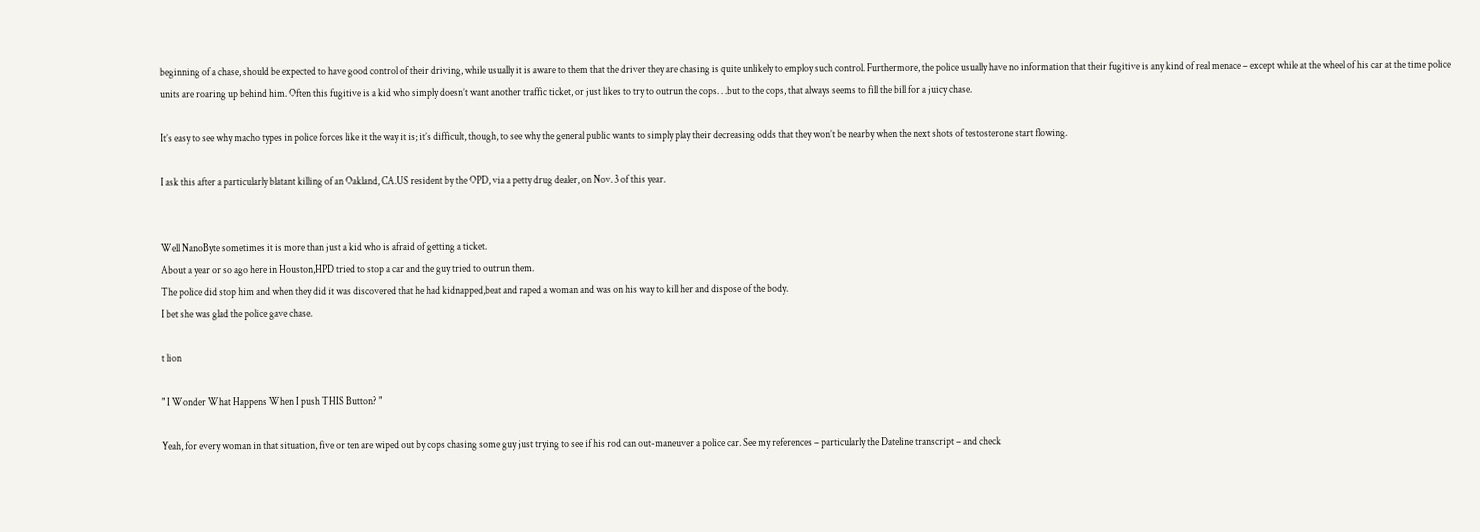beginning of a chase, should be expected to have good control of their driving, while usually it is aware to them that the driver they are chasing is quite unlikely to employ such control. Furthermore, the police usually have no information that their fugitive is any kind of real menace – except while at the wheel of his car at the time police units are roaring up behind him. Often this fugitive is a kid who simply doesn’t want another traffic ticket, or just likes to try to outrun the cops. . .but to the cops, that always seems to fill the bill for a juicy chase.

It’s easy to see why macho types in police forces like it the way it is; it’s difficult, though, to see why the general public wants to simply play their decreasing odds that they won’t be nearby when the next shots of testosterone start flowing.

I ask this after a particularly blatant killing of an Oakland, CA.US resident by the OPD, via a petty drug dealer, on Nov. 3 of this year.


Well NanoByte sometimes it is more than just a kid who is afraid of getting a ticket.
About a year or so ago here in Houston,HPD tried to stop a car and the guy tried to outrun them.
The police did stop him and when they did it was discovered that he had kidnapped,beat and raped a woman and was on his way to kill her and dispose of the body.
I bet she was glad the police gave chase.

t lion

" I Wonder What Happens When I push THIS Button? "

Yeah, for every woman in that situation, five or ten are wiped out by cops chasing some guy just trying to see if his rod can out-maneuver a police car. See my references – particularly the Dateline transcript – and check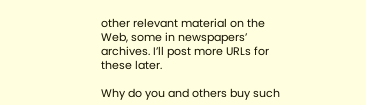other relevant material on the Web, some in newspapers’ archives. I’ll post more URLs for these later.

Why do you and others buy such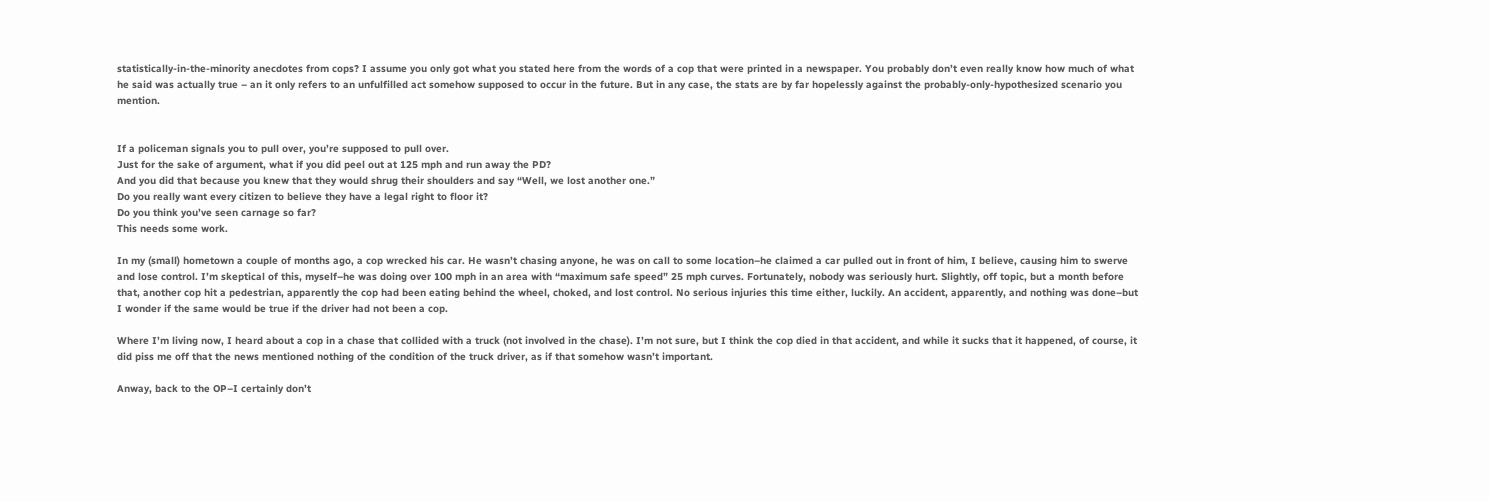statistically-in-the-minority anecdotes from cops? I assume you only got what you stated here from the words of a cop that were printed in a newspaper. You probably don’t even really know how much of what he said was actually true – an it only refers to an unfulfilled act somehow supposed to occur in the future. But in any case, the stats are by far hopelessly against the probably-only-hypothesized scenario you mention.


If a policeman signals you to pull over, you’re supposed to pull over.
Just for the sake of argument, what if you did peel out at 125 mph and run away the PD?
And you did that because you knew that they would shrug their shoulders and say “Well, we lost another one.”
Do you really want every citizen to believe they have a legal right to floor it?
Do you think you’ve seen carnage so far?
This needs some work.

In my (small) hometown a couple of months ago, a cop wrecked his car. He wasn’t chasing anyone, he was on call to some location–he claimed a car pulled out in front of him, I believe, causing him to swerve and lose control. I’m skeptical of this, myself–he was doing over 100 mph in an area with “maximum safe speed” 25 mph curves. Fortunately, nobody was seriously hurt. Slightly, off topic, but a month before that, another cop hit a pedestrian, apparently the cop had been eating behind the wheel, choked, and lost control. No serious injuries this time either, luckily. An accident, apparently, and nothing was done–but I wonder if the same would be true if the driver had not been a cop.

Where I’m living now, I heard about a cop in a chase that collided with a truck (not involved in the chase). I’m not sure, but I think the cop died in that accident, and while it sucks that it happened, of course, it did piss me off that the news mentioned nothing of the condition of the truck driver, as if that somehow wasn’t important.

Anway, back to the OP–I certainly don’t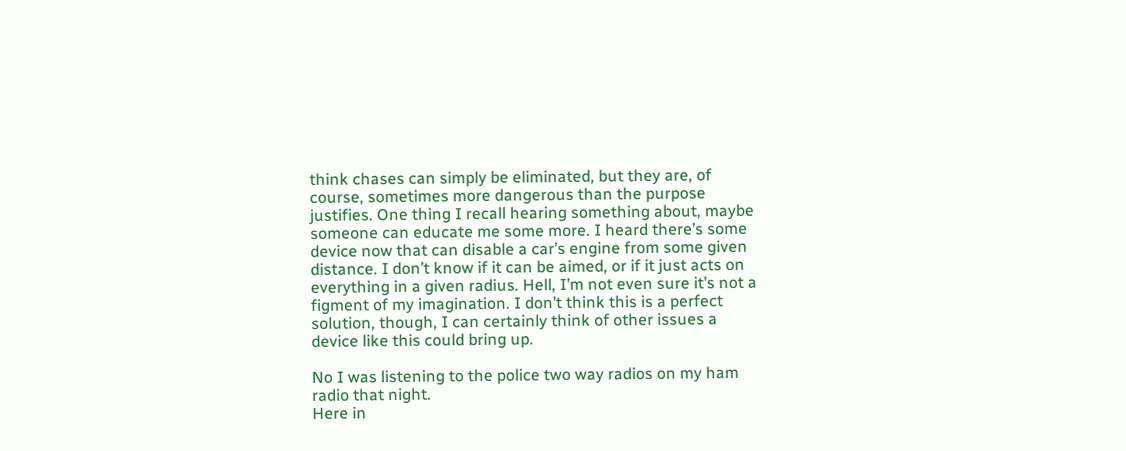think chases can simply be eliminated, but they are, of course, sometimes more dangerous than the purpose justifies. One thing I recall hearing something about, maybe someone can educate me some more. I heard there’s some device now that can disable a car’s engine from some given distance. I don’t know if it can be aimed, or if it just acts on everything in a given radius. Hell, I’m not even sure it’s not a figment of my imagination. I don’t think this is a perfect solution, though, I can certainly think of other issues a device like this could bring up.

No I was listening to the police two way radios on my ham radio that night.
Here in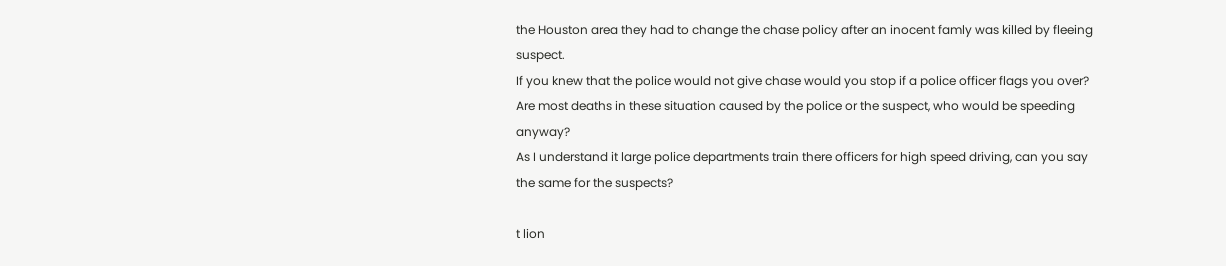the Houston area they had to change the chase policy after an inocent famly was killed by fleeing suspect.
If you knew that the police would not give chase would you stop if a police officer flags you over?
Are most deaths in these situation caused by the police or the suspect, who would be speeding anyway?
As I understand it large police departments train there officers for high speed driving, can you say the same for the suspects?

t lion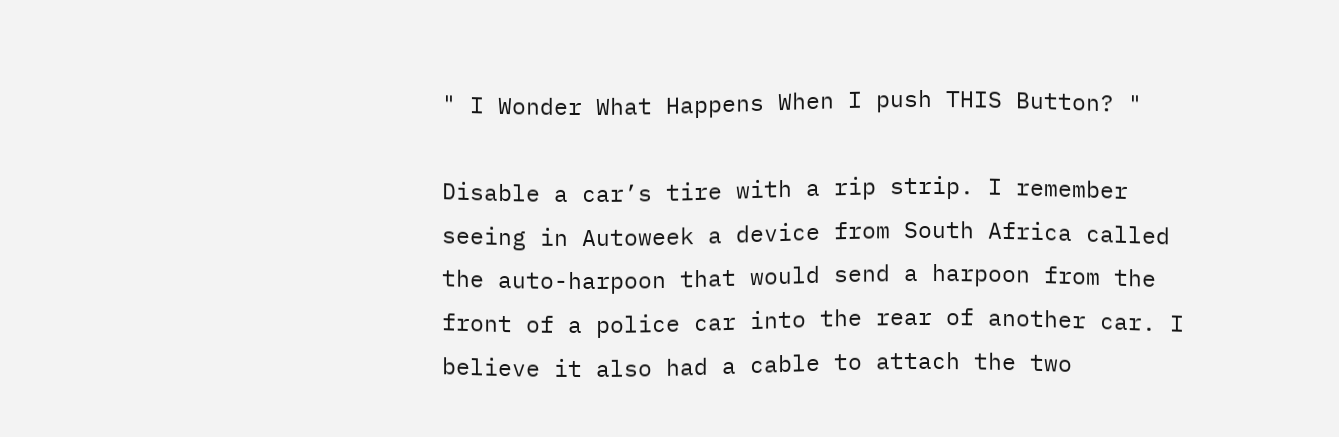" I Wonder What Happens When I push THIS Button? "

Disable a car’s tire with a rip strip. I remember seeing in Autoweek a device from South Africa called the auto-harpoon that would send a harpoon from the front of a police car into the rear of another car. I believe it also had a cable to attach the two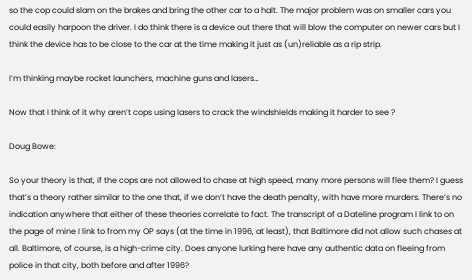so the cop could slam on the brakes and bring the other car to a halt. The major problem was on smaller cars you could easily harpoon the driver. I do think there is a device out there that will blow the computer on newer cars but I think the device has to be close to the car at the time making it just as (un)reliable as a rip strip.

I’m thinking maybe rocket launchers, machine guns and lasers…

Now that I think of it why aren’t cops using lasers to crack the windshields making it harder to see ?

Doug Bowe:

So your theory is that, if the cops are not allowed to chase at high speed, many more persons will flee them? I guess that’s a theory rather similar to the one that, if we don’t have the death penalty, with have more murders. There’s no indication anywhere that either of these theories correlate to fact. The transcript of a Dateline program I link to on the page of mine I link to from my OP says (at the time in 1996, at least), that Baltimore did not allow such chases at all. Baltimore, of course, is a high-crime city. Does anyone lurking here have any authentic data on fleeing from police in that city, both before and after 1996?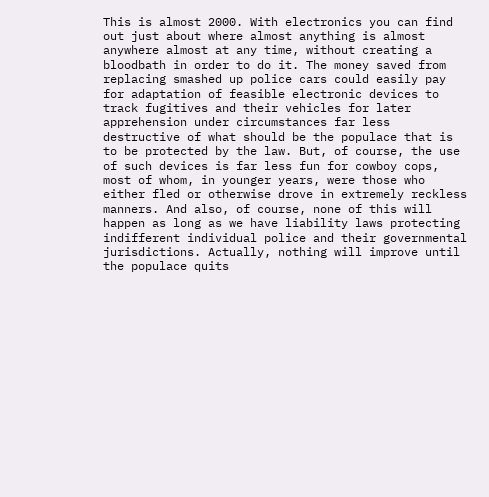This is almost 2000. With electronics you can find out just about where almost anything is almost anywhere almost at any time, without creating a bloodbath in order to do it. The money saved from replacing smashed up police cars could easily pay for adaptation of feasible electronic devices to track fugitives and their vehicles for later apprehension under circumstances far less destructive of what should be the populace that is to be protected by the law. But, of course, the use of such devices is far less fun for cowboy cops, most of whom, in younger years, were those who either fled or otherwise drove in extremely reckless manners. And also, of course, none of this will happen as long as we have liability laws protecting indifferent individual police and their governmental jurisdictions. Actually, nothing will improve until the populace quits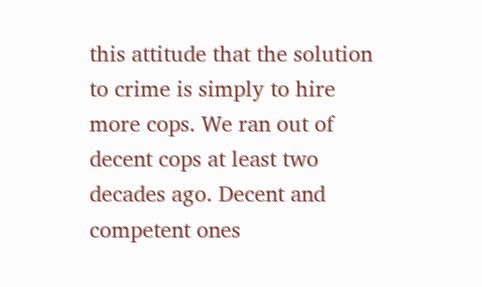this attitude that the solution to crime is simply to hire more cops. We ran out of decent cops at least two decades ago. Decent and competent ones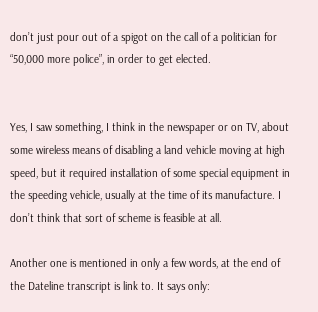don’t just pour out of a spigot on the call of a politician for “50,000 more police”, in order to get elected.


Yes, I saw something, I think in the newspaper or on TV, about some wireless means of disabling a land vehicle moving at high speed, but it required installation of some special equipment in the speeding vehicle, usually at the time of its manufacture. I don’t think that sort of scheme is feasible at all.

Another one is mentioned in only a few words, at the end of the Dateline transcript is link to. It says only: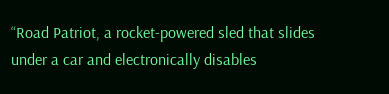“Road Patriot, a rocket-powered sled that slides under a car and electronically disables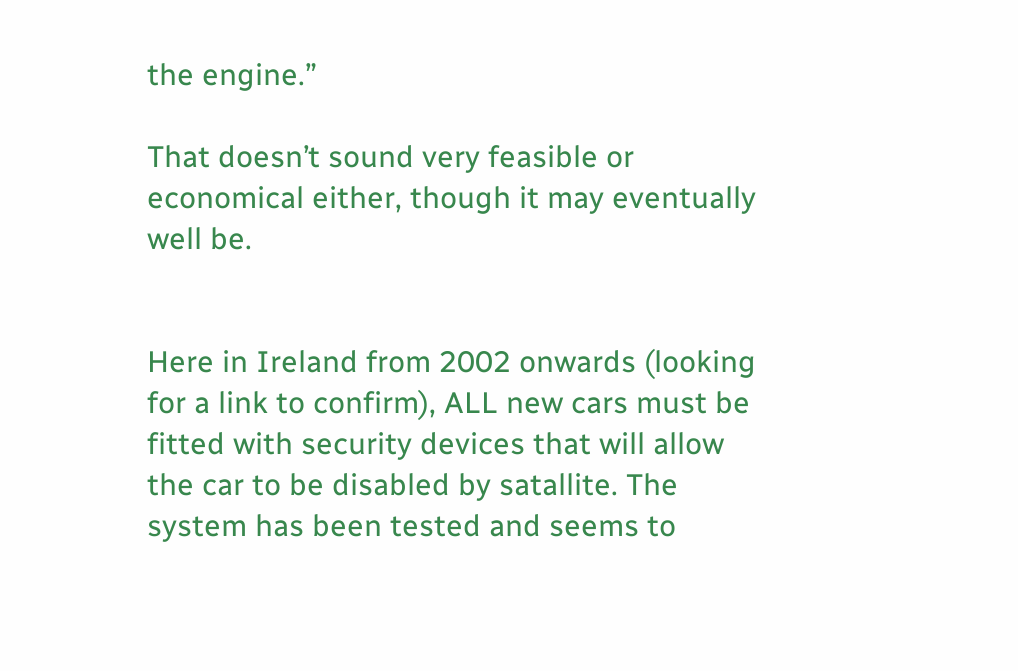the engine.”

That doesn’t sound very feasible or economical either, though it may eventually well be.


Here in Ireland from 2002 onwards (looking for a link to confirm), ALL new cars must be fitted with security devices that will allow the car to be disabled by satallite. The system has been tested and seems to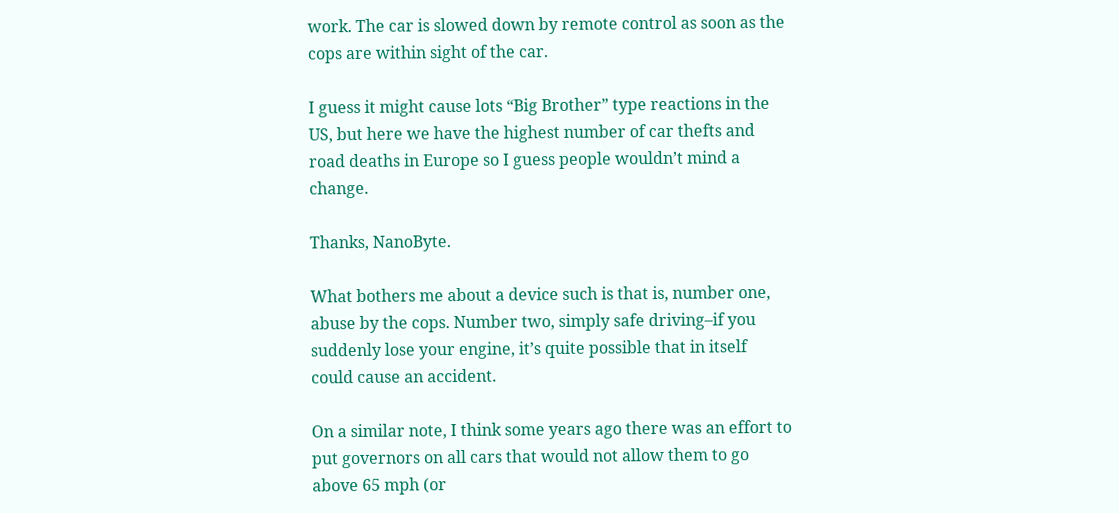work. The car is slowed down by remote control as soon as the cops are within sight of the car.

I guess it might cause lots “Big Brother” type reactions in the US, but here we have the highest number of car thefts and road deaths in Europe so I guess people wouldn’t mind a change.

Thanks, NanoByte.

What bothers me about a device such is that is, number one, abuse by the cops. Number two, simply safe driving–if you suddenly lose your engine, it’s quite possible that in itself could cause an accident.

On a similar note, I think some years ago there was an effort to put governors on all cars that would not allow them to go above 65 mph (or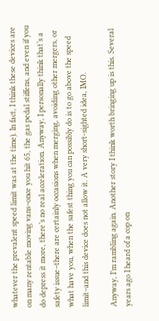whatever the prevalent speed limit was at the time). In fact, I think these devices are on many rentable moving vans–once you hit 65, the gas pedal stiffens, and even if you do depress it more, there’s no real acceleration. Anyway, I personally think that’s a safety issue–there are certainly occasions when merging, avoiding other mergers, or what have you, when the safest thing you can possibly do is to go above the speed limit–and this device does not allow it. A very short-sighted idea, IMO.

Anyway, I’m rambling again. Another story I think worth bringing up is this. Several years ago I heard of a cop on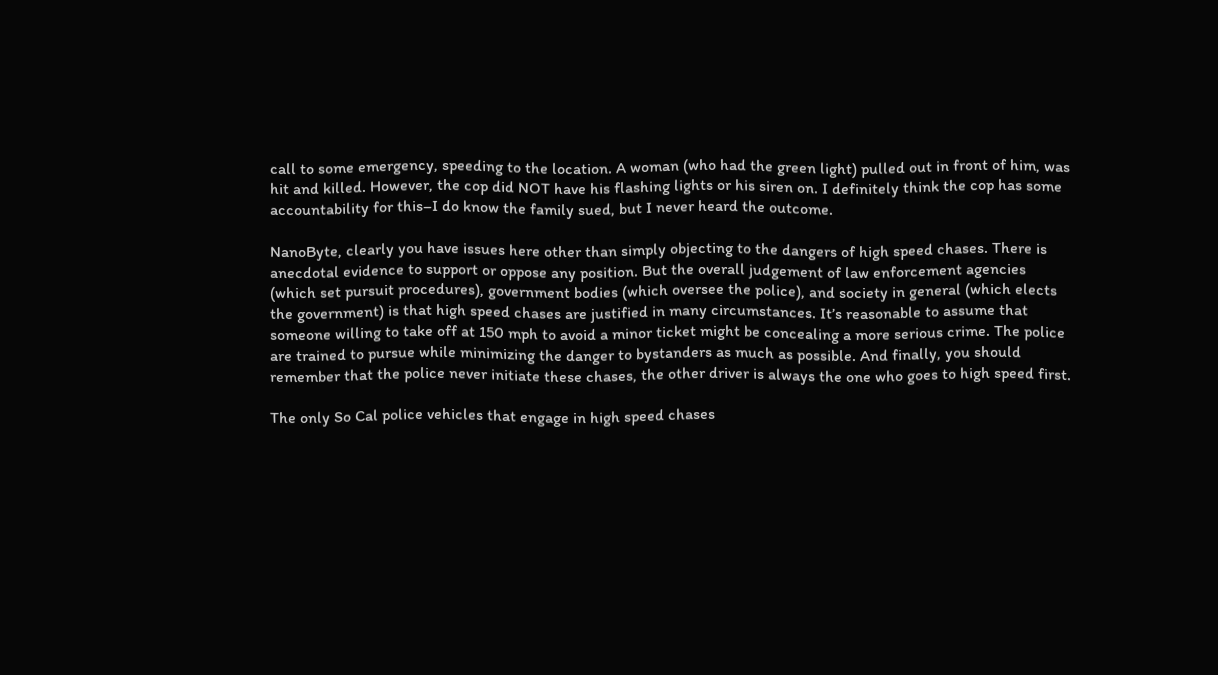call to some emergency, speeding to the location. A woman (who had the green light) pulled out in front of him, was hit and killed. However, the cop did NOT have his flashing lights or his siren on. I definitely think the cop has some accountability for this–I do know the family sued, but I never heard the outcome.

NanoByte, clearly you have issues here other than simply objecting to the dangers of high speed chases. There is anecdotal evidence to support or oppose any position. But the overall judgement of law enforcement agencies (which set pursuit procedures), government bodies (which oversee the police), and society in general (which elects the government) is that high speed chases are justified in many circumstances. It’s reasonable to assume that someone willing to take off at 150 mph to avoid a minor ticket might be concealing a more serious crime. The police are trained to pursue while minimizing the danger to bystanders as much as possible. And finally, you should remember that the police never initiate these chases, the other driver is always the one who goes to high speed first.

The only So Cal police vehicles that engage in high speed chases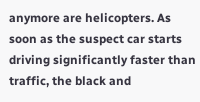anymore are helicopters. As soon as the suspect car starts driving significantly faster than traffic, the black and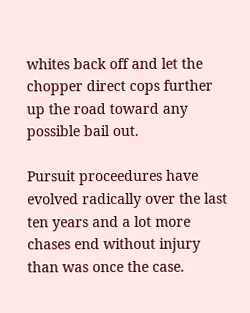whites back off and let the chopper direct cops further up the road toward any possible bail out.

Pursuit proceedures have evolved radically over the last ten years and a lot more chases end without injury than was once the case.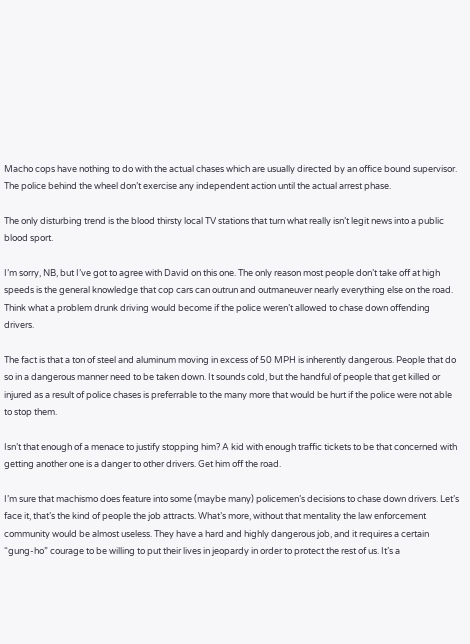Macho cops have nothing to do with the actual chases which are usually directed by an office bound supervisor. The police behind the wheel don’t exercise any independent action until the actual arrest phase.

The only disturbing trend is the blood thirsty local TV stations that turn what really isn’t legit news into a public blood sport.

I’m sorry, NB, but I’ve got to agree with David on this one. The only reason most people don’t take off at high speeds is the general knowledge that cop cars can outrun and outmaneuver nearly everything else on the road. Think what a problem drunk driving would become if the police weren’t allowed to chase down offending drivers.

The fact is that a ton of steel and aluminum moving in excess of 50 MPH is inherently dangerous. People that do so in a dangerous manner need to be taken down. It sounds cold, but the handful of people that get killed or injured as a result of police chases is preferrable to the many more that would be hurt if the police were not able to stop them.

Isn’t that enough of a menace to justify stopping him? A kid with enough traffic tickets to be that concerned with getting another one is a danger to other drivers. Get him off the road.

I’m sure that machismo does feature into some (maybe many) policemen’s decisions to chase down drivers. Let’s face it, that’s the kind of people the job attracts. What’s more, without that mentality the law enforcement community would be almost useless. They have a hard and highly dangerous job, and it requires a certain “gung-ho” courage to be willing to put their lives in jeopardy in order to protect the rest of us. It’s a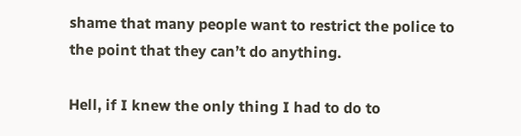shame that many people want to restrict the police to the point that they can’t do anything.

Hell, if I knew the only thing I had to do to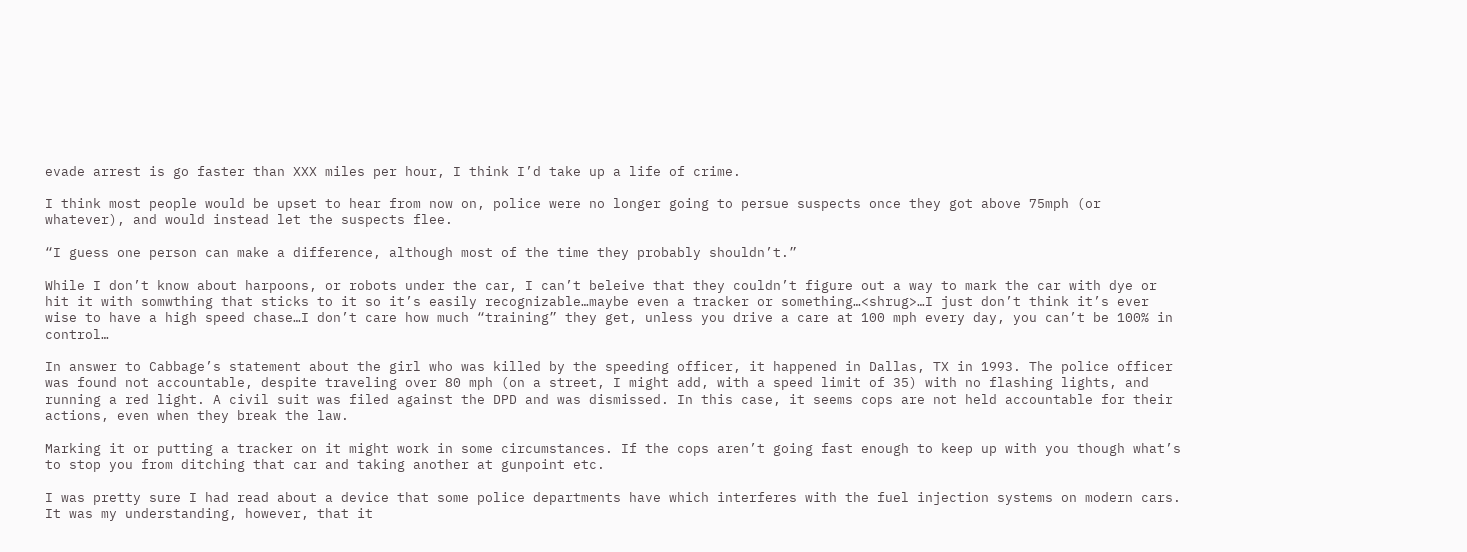evade arrest is go faster than XXX miles per hour, I think I’d take up a life of crime.

I think most people would be upset to hear from now on, police were no longer going to persue suspects once they got above 75mph (or whatever), and would instead let the suspects flee.

“I guess one person can make a difference, although most of the time they probably shouldn’t.”

While I don’t know about harpoons, or robots under the car, I can’t beleive that they couldn’t figure out a way to mark the car with dye or hit it with somwthing that sticks to it so it’s easily recognizable…maybe even a tracker or something…<shrug>…I just don’t think it’s ever wise to have a high speed chase…I don’t care how much “training” they get, unless you drive a care at 100 mph every day, you can’t be 100% in control…

In answer to Cabbage’s statement about the girl who was killed by the speeding officer, it happened in Dallas, TX in 1993. The police officer was found not accountable, despite traveling over 80 mph (on a street, I might add, with a speed limit of 35) with no flashing lights, and running a red light. A civil suit was filed against the DPD and was dismissed. In this case, it seems cops are not held accountable for their actions, even when they break the law.

Marking it or putting a tracker on it might work in some circumstances. If the cops aren’t going fast enough to keep up with you though what’s to stop you from ditching that car and taking another at gunpoint etc.

I was pretty sure I had read about a device that some police departments have which interferes with the fuel injection systems on modern cars. It was my understanding, however, that it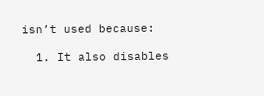isn’t used because:

  1. It also disables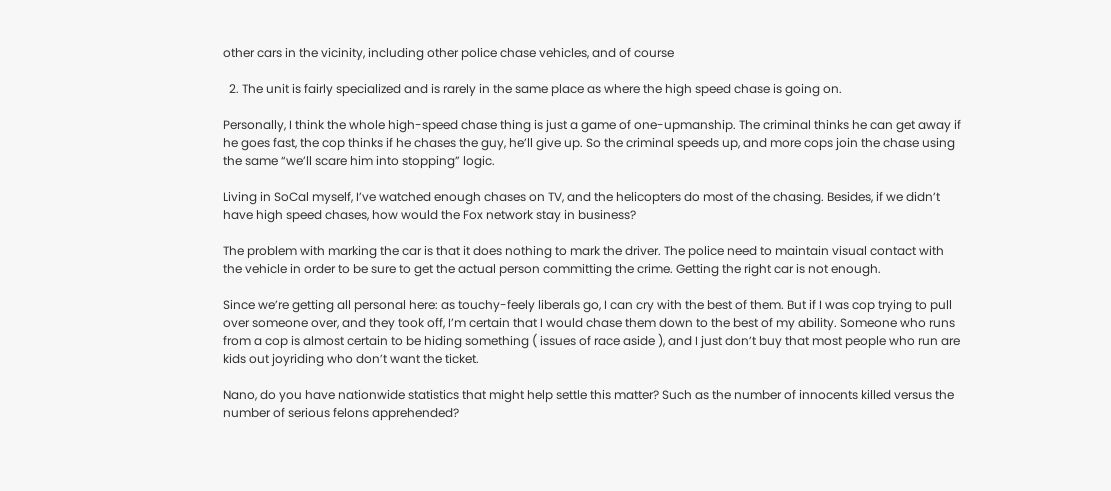other cars in the vicinity, including other police chase vehicles, and of course

  2. The unit is fairly specialized and is rarely in the same place as where the high speed chase is going on.

Personally, I think the whole high-speed chase thing is just a game of one-upmanship. The criminal thinks he can get away if he goes fast, the cop thinks if he chases the guy, he’ll give up. So the criminal speeds up, and more cops join the chase using the same “we’ll scare him into stopping” logic.

Living in SoCal myself, I’ve watched enough chases on TV, and the helicopters do most of the chasing. Besides, if we didn’t have high speed chases, how would the Fox network stay in business?

The problem with marking the car is that it does nothing to mark the driver. The police need to maintain visual contact with the vehicle in order to be sure to get the actual person committing the crime. Getting the right car is not enough.

Since we’re getting all personal here: as touchy-feely liberals go, I can cry with the best of them. But if I was cop trying to pull over someone over, and they took off, I’m certain that I would chase them down to the best of my ability. Someone who runs from a cop is almost certain to be hiding something ( issues of race aside ), and I just don’t buy that most people who run are kids out joyriding who don’t want the ticket.

Nano, do you have nationwide statistics that might help settle this matter? Such as the number of innocents killed versus the number of serious felons apprehended?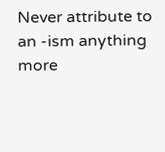Never attribute to an -ism anything more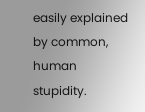easily explained by common, human stupidity.